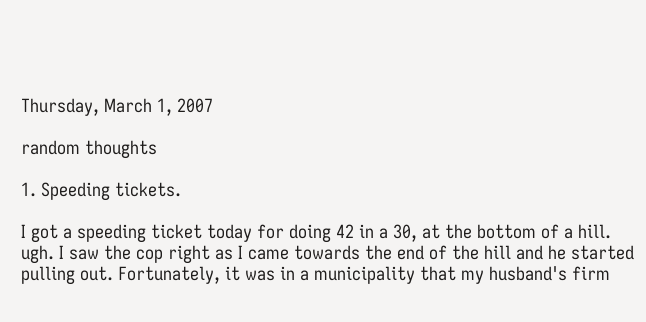Thursday, March 1, 2007

random thoughts

1. Speeding tickets.

I got a speeding ticket today for doing 42 in a 30, at the bottom of a hill. ugh. I saw the cop right as I came towards the end of the hill and he started pulling out. Fortunately, it was in a municipality that my husband's firm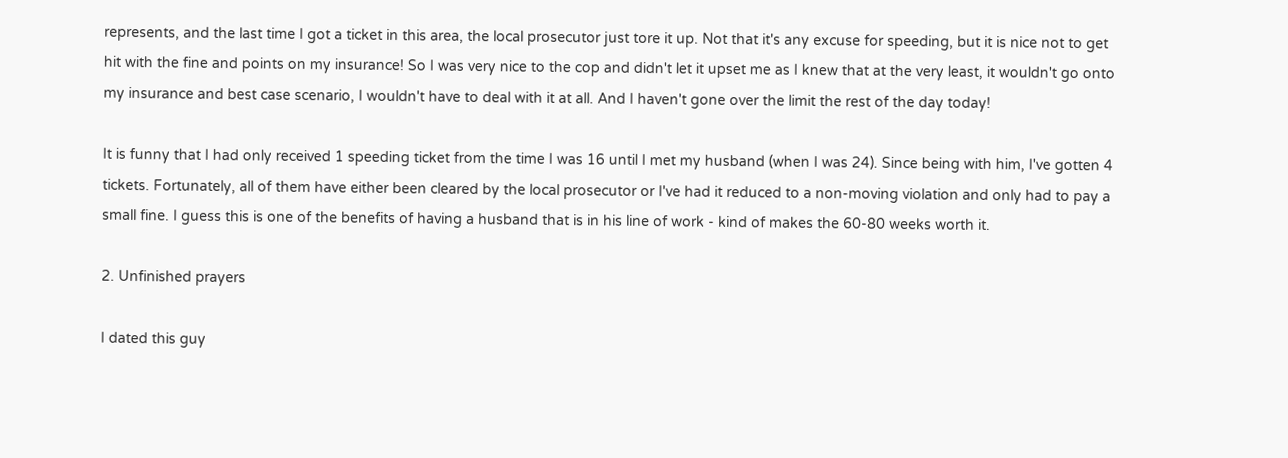represents, and the last time I got a ticket in this area, the local prosecutor just tore it up. Not that it's any excuse for speeding, but it is nice not to get hit with the fine and points on my insurance! So I was very nice to the cop and didn't let it upset me as I knew that at the very least, it wouldn't go onto my insurance and best case scenario, I wouldn't have to deal with it at all. And I haven't gone over the limit the rest of the day today!

It is funny that I had only received 1 speeding ticket from the time I was 16 until I met my husband (when I was 24). Since being with him, I've gotten 4 tickets. Fortunately, all of them have either been cleared by the local prosecutor or I've had it reduced to a non-moving violation and only had to pay a small fine. I guess this is one of the benefits of having a husband that is in his line of work - kind of makes the 60-80 weeks worth it.

2. Unfinished prayers

I dated this guy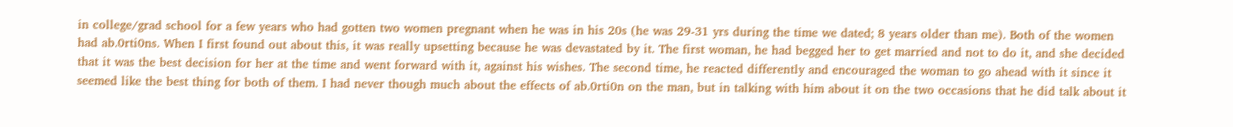in college/grad school for a few years who had gotten two women pregnant when he was in his 20s (he was 29-31 yrs during the time we dated; 8 years older than me). Both of the women had ab.0rti0ns. When I first found out about this, it was really upsetting because he was devastated by it. The first woman, he had begged her to get married and not to do it, and she decided that it was the best decision for her at the time and went forward with it, against his wishes. The second time, he reacted differently and encouraged the woman to go ahead with it since it seemed like the best thing for both of them. I had never though much about the effects of ab.0rti0n on the man, but in talking with him about it on the two occasions that he did talk about it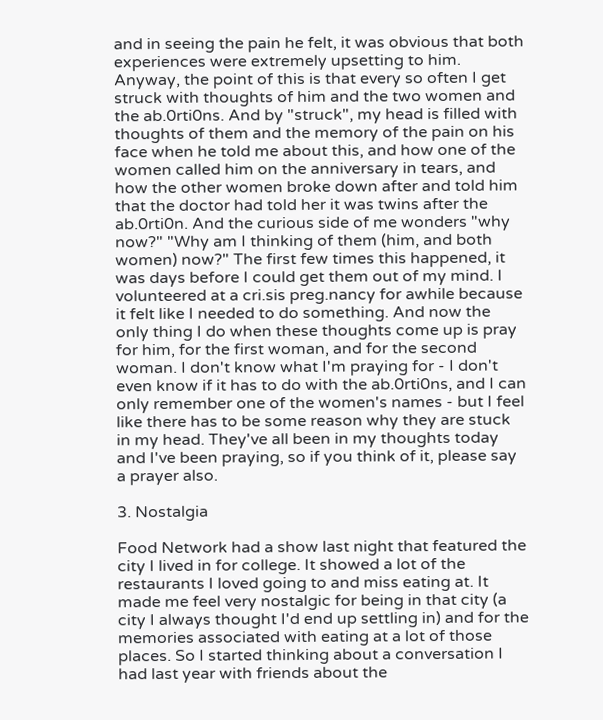and in seeing the pain he felt, it was obvious that both experiences were extremely upsetting to him. Anyway, the point of this is that every so often I get struck with thoughts of him and the two women and the ab.0rti0ns. And by "struck", my head is filled with thoughts of them and the memory of the pain on his face when he told me about this, and how one of the women called him on the anniversary in tears, and how the other women broke down after and told him that the doctor had told her it was twins after the ab.0rti0n. And the curious side of me wonders "why now?" "Why am I thinking of them (him, and both women) now?" The first few times this happened, it was days before I could get them out of my mind. I volunteered at a cri.sis preg.nancy for awhile because it felt like I needed to do something. And now the only thing I do when these thoughts come up is pray for him, for the first woman, and for the second woman. I don't know what I'm praying for - I don't even know if it has to do with the ab.0rti0ns, and I can only remember one of the women's names - but I feel like there has to be some reason why they are stuck in my head. They've all been in my thoughts today and I've been praying, so if you think of it, please say a prayer also.

3. Nostalgia

Food Network had a show last night that featured the city I lived in for college. It showed a lot of the restaurants I loved going to and miss eating at. It made me feel very nostalgic for being in that city (a city I always thought I'd end up settling in) and for the memories associated with eating at a lot of those places. So I started thinking about a conversation I had last year with friends about the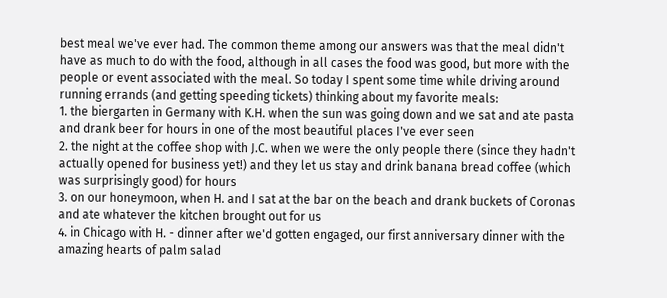best meal we've ever had. The common theme among our answers was that the meal didn't have as much to do with the food, although in all cases the food was good, but more with the people or event associated with the meal. So today I spent some time while driving around running errands (and getting speeding tickets) thinking about my favorite meals:
1. the biergarten in Germany with K.H. when the sun was going down and we sat and ate pasta and drank beer for hours in one of the most beautiful places I've ever seen
2. the night at the coffee shop with J.C. when we were the only people there (since they hadn't actually opened for business yet!) and they let us stay and drink banana bread coffee (which was surprisingly good) for hours
3. on our honeymoon, when H. and I sat at the bar on the beach and drank buckets of Coronas and ate whatever the kitchen brought out for us
4. in Chicago with H. - dinner after we'd gotten engaged, our first anniversary dinner with the amazing hearts of palm salad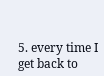5. every time I get back to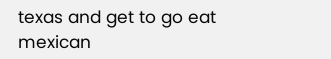texas and get to go eat mexican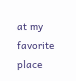at my favorite place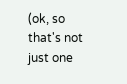(ok, so that's not just one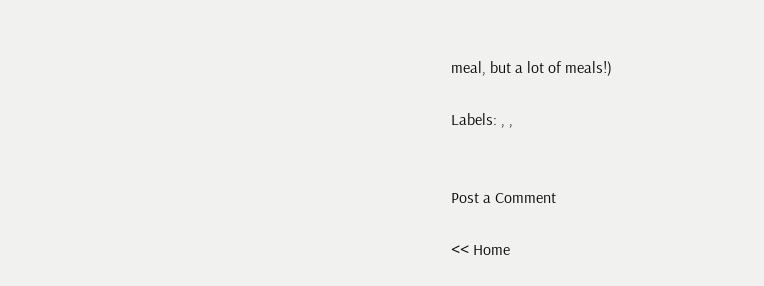meal, but a lot of meals!)

Labels: , ,


Post a Comment

<< Home